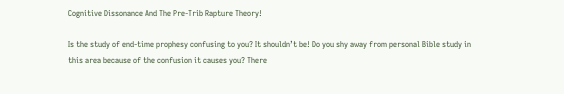Cognitive Dissonance And The Pre-Trib Rapture Theory!

Is the study of end-time prophesy confusing to you? It shouldn’t be! Do you shy away from personal Bible study in this area because of the confusion it causes you? There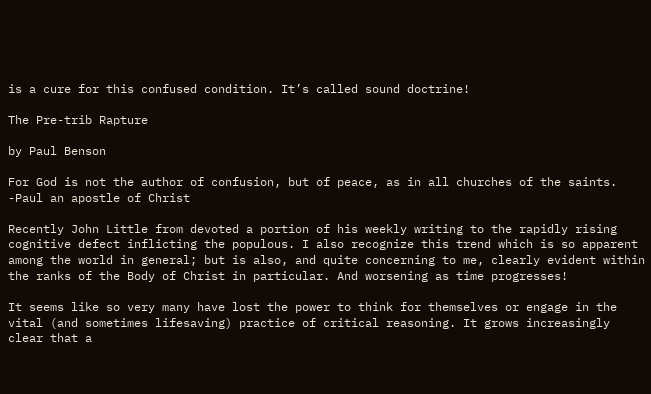is a cure for this confused condition. It’s called sound doctrine!

The Pre-trib Rapture

by Paul Benson

For God is not the author of confusion, but of peace, as in all churches of the saints. -Paul an apostle of Christ

Recently John Little from devoted a portion of his weekly writing to the rapidly rising cognitive defect inflicting the populous. I also recognize this trend which is so apparent among the world in general; but is also, and quite concerning to me, clearly evident within the ranks of the Body of Christ in particular. And worsening as time progresses!

It seems like so very many have lost the power to think for themselves or engage in the vital (and sometimes lifesaving) practice of critical reasoning. It grows increasingly clear that a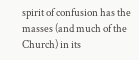spirit of confusion has the masses (and much of the Church) in its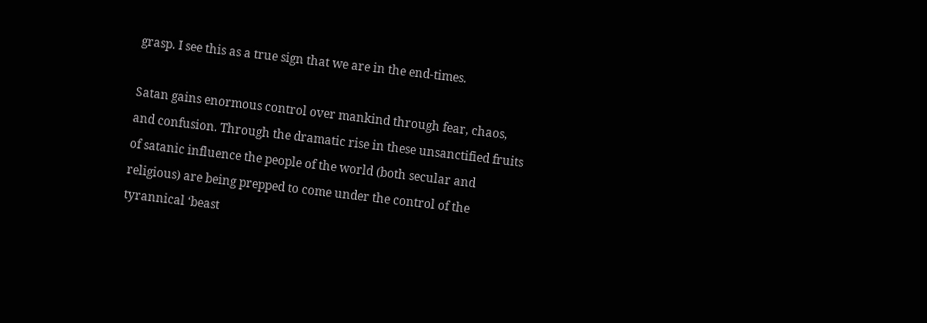grasp. I see this as a true sign that we are in the end-times.

Satan gains enormous control over mankind through fear, chaos, and confusion. Through the dramatic rise in these unsanctified fruits of satanic influence the people of the world (both secular and religious) are being prepped to come under the control of the tyrannical ‘beast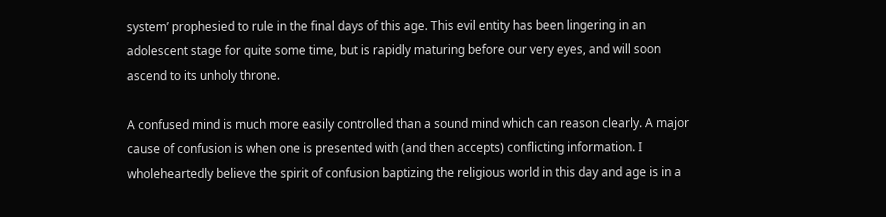system’ prophesied to rule in the final days of this age. This evil entity has been lingering in an adolescent stage for quite some time, but is rapidly maturing before our very eyes, and will soon ascend to its unholy throne.

A confused mind is much more easily controlled than a sound mind which can reason clearly. A major cause of confusion is when one is presented with (and then accepts) conflicting information. I wholeheartedly believe the spirit of confusion baptizing the religious world in this day and age is in a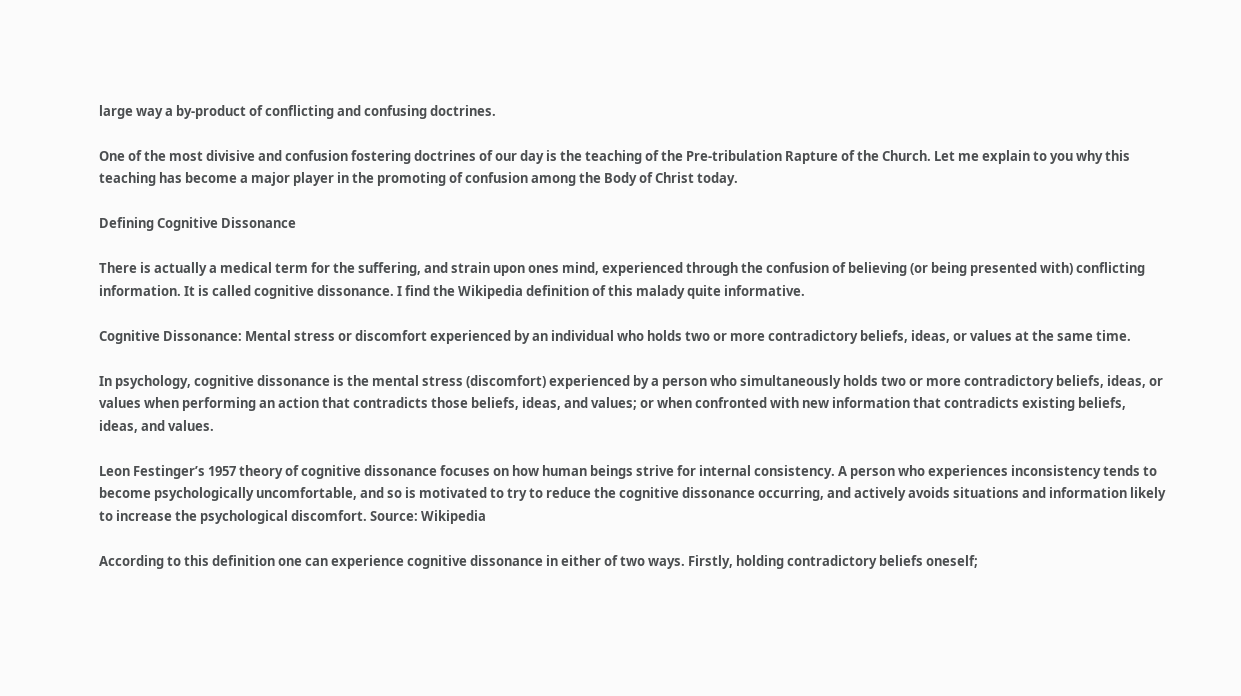large way a by-product of conflicting and confusing doctrines.

One of the most divisive and confusion fostering doctrines of our day is the teaching of the Pre-tribulation Rapture of the Church. Let me explain to you why this teaching has become a major player in the promoting of confusion among the Body of Christ today.

Defining Cognitive Dissonance

There is actually a medical term for the suffering, and strain upon ones mind, experienced through the confusion of believing (or being presented with) conflicting information. It is called cognitive dissonance. I find the Wikipedia definition of this malady quite informative.

Cognitive Dissonance: Mental stress or discomfort experienced by an individual who holds two or more contradictory beliefs, ideas, or values at the same time.

In psychology, cognitive dissonance is the mental stress (discomfort) experienced by a person who simultaneously holds two or more contradictory beliefs, ideas, or values when performing an action that contradicts those beliefs, ideas, and values; or when confronted with new information that contradicts existing beliefs, ideas, and values.

Leon Festinger’s 1957 theory of cognitive dissonance focuses on how human beings strive for internal consistency. A person who experiences inconsistency tends to become psychologically uncomfortable, and so is motivated to try to reduce the cognitive dissonance occurring, and actively avoids situations and information likely to increase the psychological discomfort. Source: Wikipedia

According to this definition one can experience cognitive dissonance in either of two ways. Firstly, holding contradictory beliefs oneself;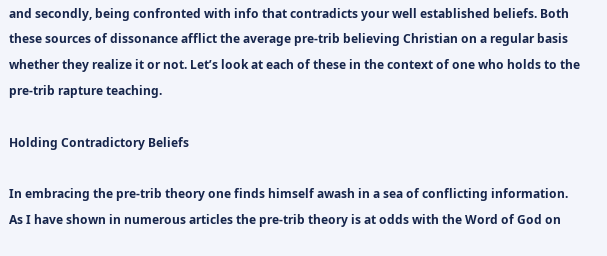and secondly, being confronted with info that contradicts your well established beliefs. Both these sources of dissonance afflict the average pre-trib believing Christian on a regular basis whether they realize it or not. Let’s look at each of these in the context of one who holds to the pre-trib rapture teaching.

Holding Contradictory Beliefs

In embracing the pre-trib theory one finds himself awash in a sea of conflicting information. As I have shown in numerous articles the pre-trib theory is at odds with the Word of God on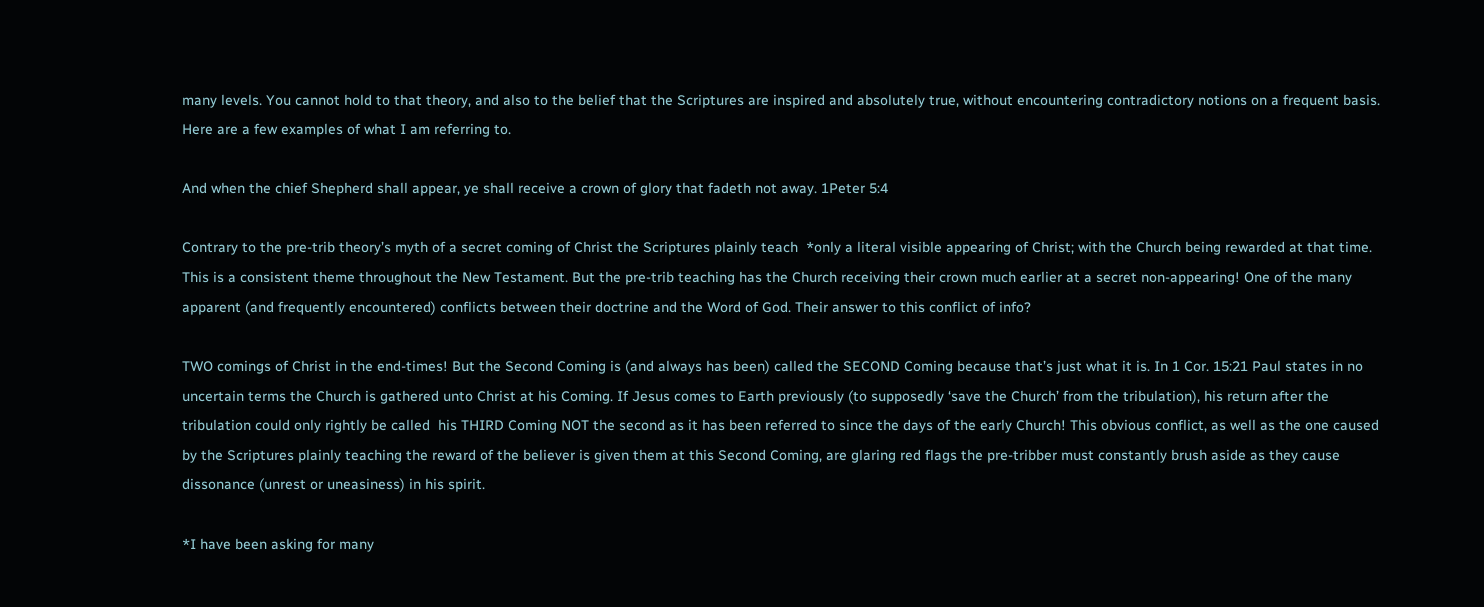many levels. You cannot hold to that theory, and also to the belief that the Scriptures are inspired and absolutely true, without encountering contradictory notions on a frequent basis. Here are a few examples of what I am referring to.

And when the chief Shepherd shall appear, ye shall receive a crown of glory that fadeth not away. 1Peter 5:4

Contrary to the pre-trib theory’s myth of a secret coming of Christ the Scriptures plainly teach  *only a literal visible appearing of Christ; with the Church being rewarded at that time. This is a consistent theme throughout the New Testament. But the pre-trib teaching has the Church receiving their crown much earlier at a secret non-appearing! One of the many apparent (and frequently encountered) conflicts between their doctrine and the Word of God. Their answer to this conflict of info?

TWO comings of Christ in the end-times! But the Second Coming is (and always has been) called the SECOND Coming because that’s just what it is. In 1 Cor. 15:21 Paul states in no uncertain terms the Church is gathered unto Christ at his Coming. If Jesus comes to Earth previously (to supposedly ‘save the Church’ from the tribulation), his return after the tribulation could only rightly be called  his THIRD Coming NOT the second as it has been referred to since the days of the early Church! This obvious conflict, as well as the one caused by the Scriptures plainly teaching the reward of the believer is given them at this Second Coming, are glaring red flags the pre-tribber must constantly brush aside as they cause dissonance (unrest or uneasiness) in his spirit.

*I have been asking for many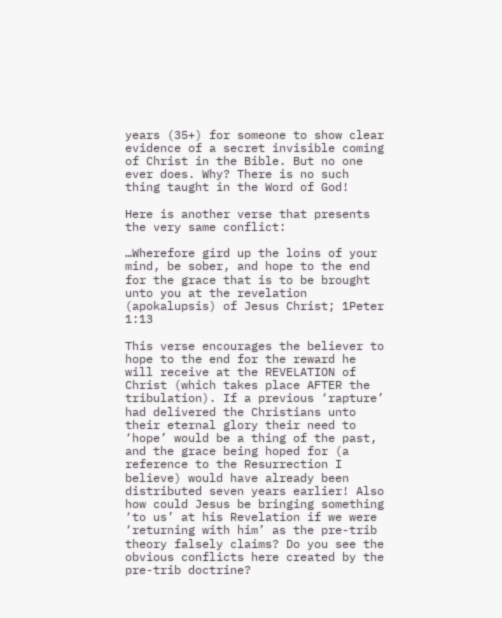years (35+) for someone to show clear evidence of a secret invisible coming of Christ in the Bible. But no one ever does. Why? There is no such thing taught in the Word of God!

Here is another verse that presents the very same conflict:

…Wherefore gird up the loins of your mind, be sober, and hope to the end for the grace that is to be brought unto you at the revelation (apokalupsis) of Jesus Christ; 1Peter 1:13

This verse encourages the believer to hope to the end for the reward he will receive at the REVELATION of Christ (which takes place AFTER the tribulation). If a previous ‘rapture’ had delivered the Christians unto their eternal glory their need to ‘hope’ would be a thing of the past, and the grace being hoped for (a reference to the Resurrection I believe) would have already been distributed seven years earlier! Also how could Jesus be bringing something ‘to us’ at his Revelation if we were ‘returning with him’ as the pre-trib theory falsely claims? Do you see the obvious conflicts here created by the pre-trib doctrine?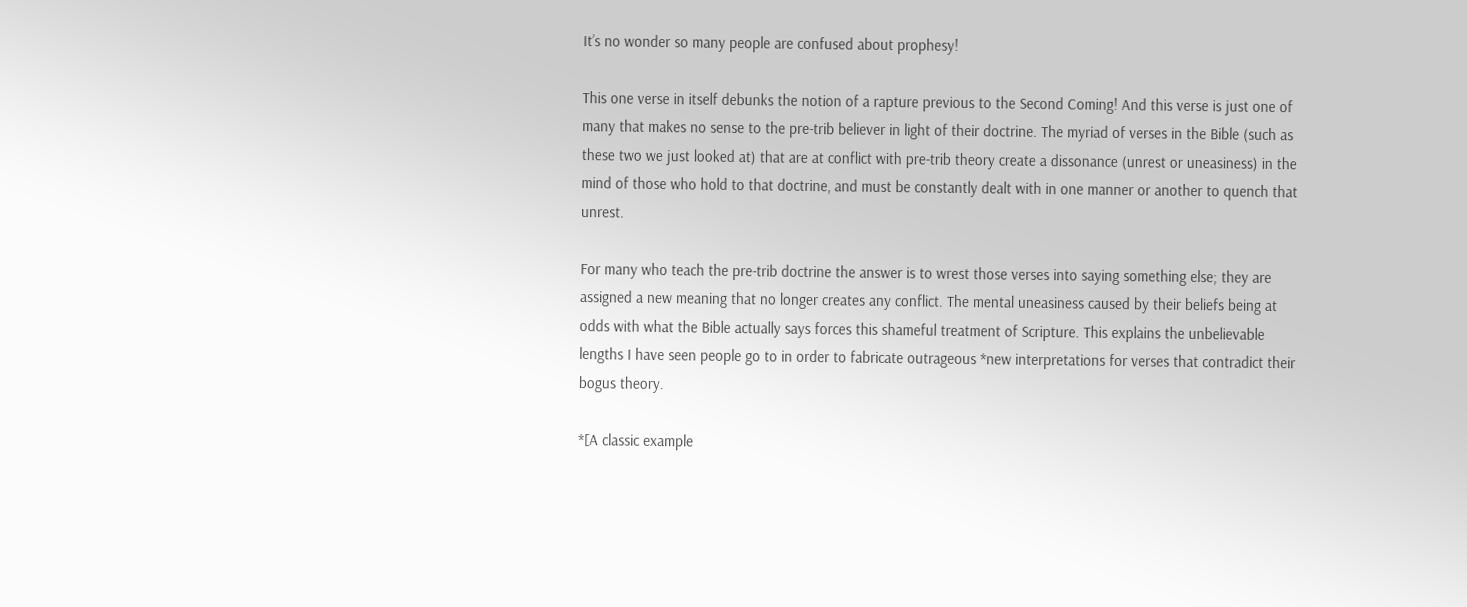It’s no wonder so many people are confused about prophesy!

This one verse in itself debunks the notion of a rapture previous to the Second Coming! And this verse is just one of many that makes no sense to the pre-trib believer in light of their doctrine. The myriad of verses in the Bible (such as these two we just looked at) that are at conflict with pre-trib theory create a dissonance (unrest or uneasiness) in the mind of those who hold to that doctrine, and must be constantly dealt with in one manner or another to quench that unrest.

For many who teach the pre-trib doctrine the answer is to wrest those verses into saying something else; they are assigned a new meaning that no longer creates any conflict. The mental uneasiness caused by their beliefs being at odds with what the Bible actually says forces this shameful treatment of Scripture. This explains the unbelievable lengths I have seen people go to in order to fabricate outrageous *new interpretations for verses that contradict their bogus theory.

*[A classic example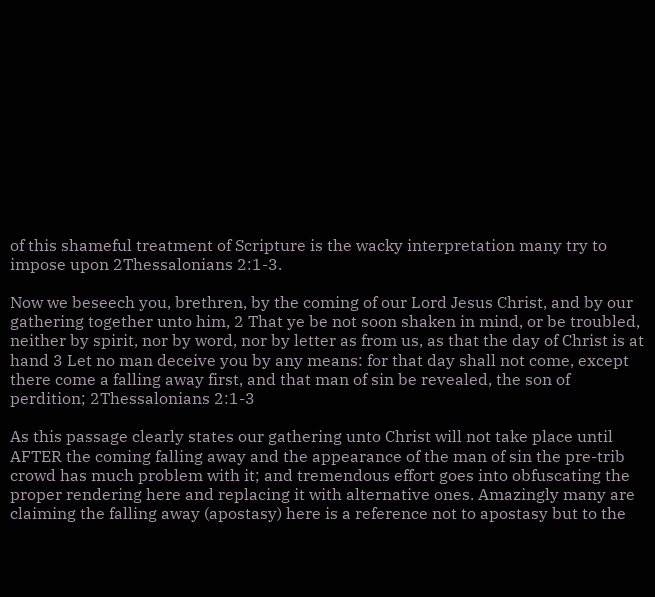of this shameful treatment of Scripture is the wacky interpretation many try to impose upon 2Thessalonians 2:1-3.

Now we beseech you, brethren, by the coming of our Lord Jesus Christ, and by our gathering together unto him, 2 That ye be not soon shaken in mind, or be troubled, neither by spirit, nor by word, nor by letter as from us, as that the day of Christ is at hand 3 Let no man deceive you by any means: for that day shall not come, except there come a falling away first, and that man of sin be revealed, the son of perdition; 2Thessalonians 2:1-3

As this passage clearly states our gathering unto Christ will not take place until AFTER the coming falling away and the appearance of the man of sin the pre-trib crowd has much problem with it; and tremendous effort goes into obfuscating the proper rendering here and replacing it with alternative ones. Amazingly many are claiming the falling away (apostasy) here is a reference not to apostasy but to the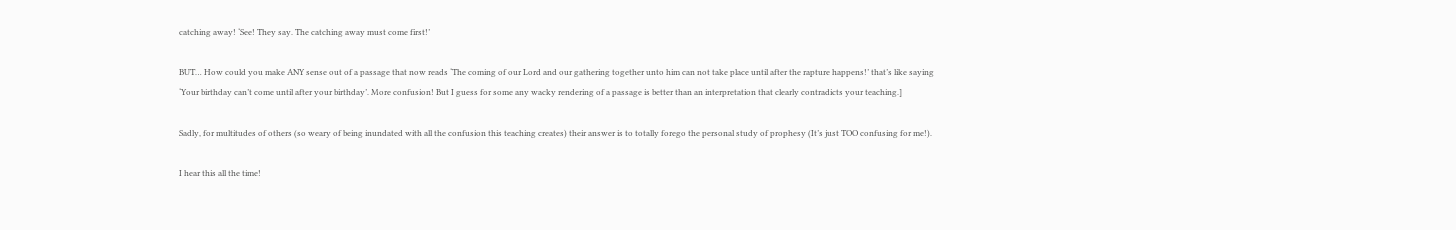catching away! ‘See! They say. The catching away must come first!’

BUT… How could you make ANY sense out of a passage that now reads ‘The coming of our Lord and our gathering together unto him can not take place until after the rapture happens!’ that’s like saying ‘Your birthday can’t come until after your birthday’. More confusion! But I guess for some any wacky rendering of a passage is better than an interpretation that clearly contradicts your teaching.]

Sadly, for multitudes of others (so weary of being inundated with all the confusion this teaching creates) their answer is to totally forego the personal study of prophesy (It’s just TOO confusing for me!).

I hear this all the time!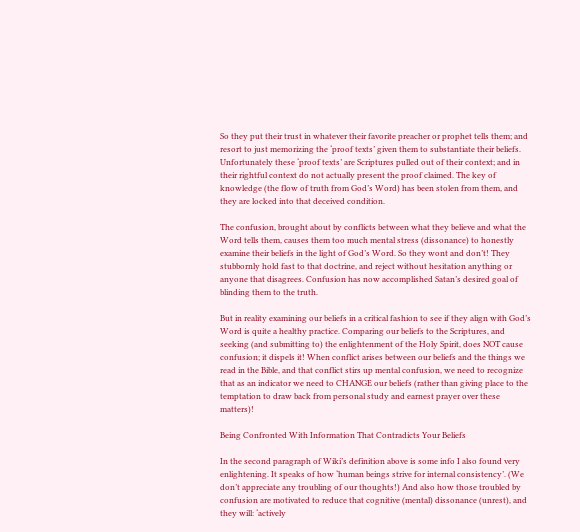So they put their trust in whatever their favorite preacher or prophet tells them; and resort to just memorizing the ‘proof texts’ given them to substantiate their beliefs. Unfortunately these ‘proof texts’ are Scriptures pulled out of their context; and in their rightful context do not actually present the proof claimed. The key of knowledge (the flow of truth from God’s Word) has been stolen from them, and they are locked into that deceived condition.

The confusion, brought about by conflicts between what they believe and what the Word tells them, causes them too much mental stress (dissonance) to honestly examine their beliefs in the light of God’s Word. So they wont and don’t! They stubbornly hold fast to that doctrine, and reject without hesitation anything or anyone that disagrees. Confusion has now accomplished Satan’s desired goal of blinding them to the truth.

But in reality examining our beliefs in a critical fashion to see if they align with God’s Word is quite a healthy practice. Comparing our beliefs to the Scriptures, and seeking (and submitting to) the enlightenment of the Holy Spirit, does NOT cause confusion; it dispels it! When conflict arises between our beliefs and the things we read in the Bible, and that conflict stirs up mental confusion, we need to recognize that as an indicator we need to CHANGE our beliefs (rather than giving place to the temptation to draw back from personal study and earnest prayer over these matters)!

Being Confronted With Information That Contradicts Your Beliefs

In the second paragraph of Wiki’s definition above is some info I also found very enlightening. It speaks of how ‘human beings strive for internal consistency’. (We don’t appreciate any troubling of our thoughts!) And also how those troubled by confusion are motivated to reduce that cognitive (mental) dissonance (unrest), and they will: ‘actively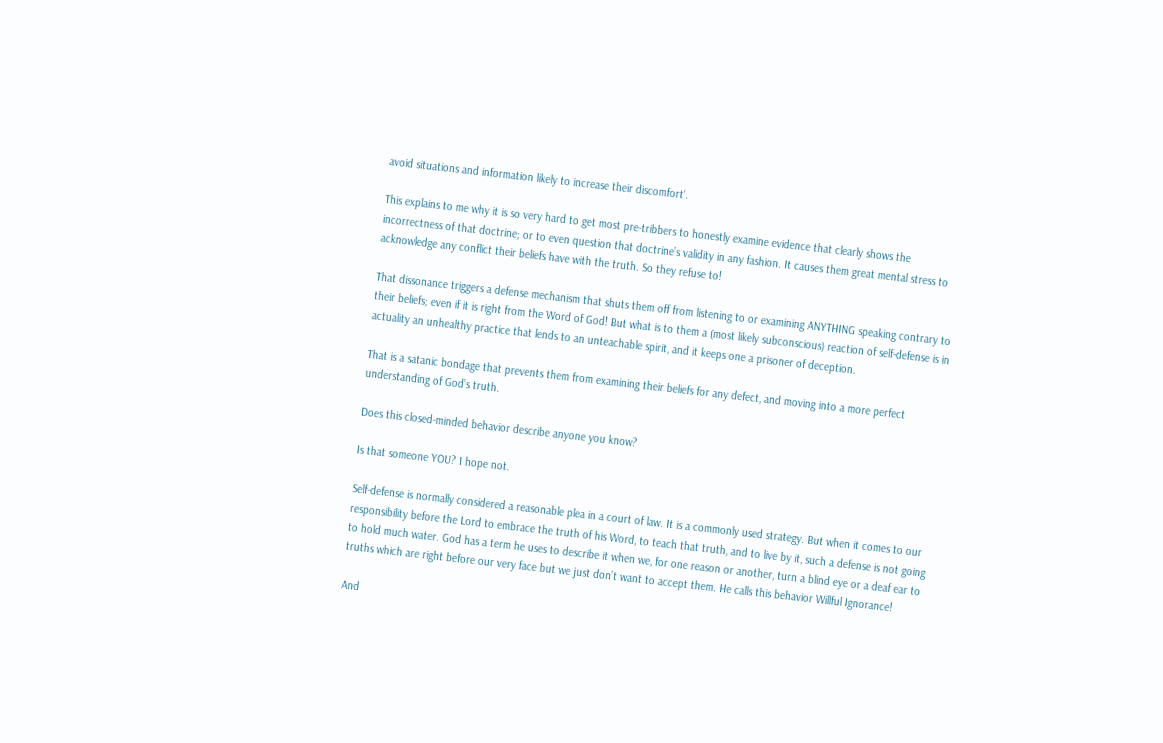avoid situations and information likely to increase their discomfort‘.

This explains to me why it is so very hard to get most pre-tribbers to honestly examine evidence that clearly shows the incorrectness of that doctrine; or to even question that doctrine’s validity in any fashion. It causes them great mental stress to acknowledge any conflict their beliefs have with the truth. So they refuse to!

That dissonance triggers a defense mechanism that shuts them off from listening to or examining ANYTHING speaking contrary to their beliefs; even if it is right from the Word of God! But what is to them a (most likely subconscious) reaction of self-defense is in actuality an unhealthy practice that lends to an unteachable spirit, and it keeps one a prisoner of deception.

That is a satanic bondage that prevents them from examining their beliefs for any defect, and moving into a more perfect understanding of God’s truth.

Does this closed-minded behavior describe anyone you know?

Is that someone YOU? I hope not.

Self-defense is normally considered a reasonable plea in a court of law. It is a commonly used strategy. But when it comes to our responsibility before the Lord to embrace the truth of his Word, to teach that truth, and to live by it, such a defense is not going to hold much water. God has a term he uses to describe it when we, for one reason or another, turn a blind eye or a deaf ear to truths which are right before our very face but we just don’t want to accept them. He calls this behavior Willful Ignorance!

And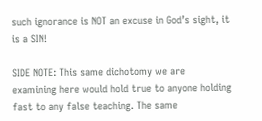such ignorance is NOT an excuse in God’s sight, it is a SIN!

SIDE NOTE: This same dichotomy we are examining here would hold true to anyone holding fast to any false teaching. The same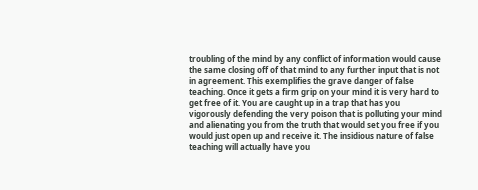troubling of the mind by any conflict of information would cause the same closing off of that mind to any further input that is not in agreement. This exemplifies the grave danger of false teaching. Once it gets a firm grip on your mind it is very hard to get free of it. You are caught up in a trap that has you vigorously defending the very poison that is polluting your mind and alienating you from the truth that would set you free if you would just open up and receive it. The insidious nature of false teaching will actually have you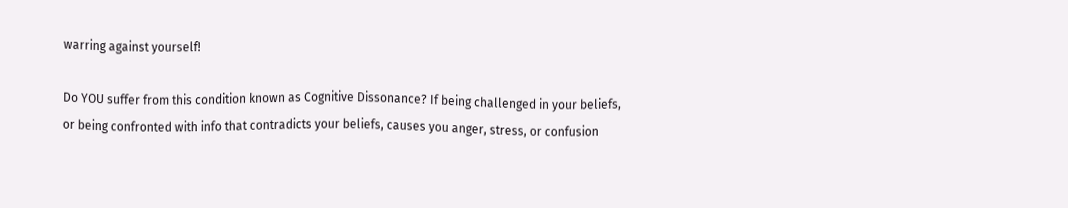warring against yourself!

Do YOU suffer from this condition known as Cognitive Dissonance? If being challenged in your beliefs, or being confronted with info that contradicts your beliefs, causes you anger, stress, or confusion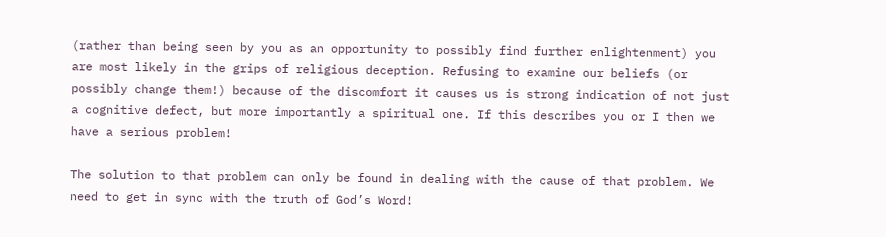(rather than being seen by you as an opportunity to possibly find further enlightenment) you are most likely in the grips of religious deception. Refusing to examine our beliefs (or possibly change them!) because of the discomfort it causes us is strong indication of not just a cognitive defect, but more importantly a spiritual one. If this describes you or I then we have a serious problem!

The solution to that problem can only be found in dealing with the cause of that problem. We need to get in sync with the truth of God’s Word!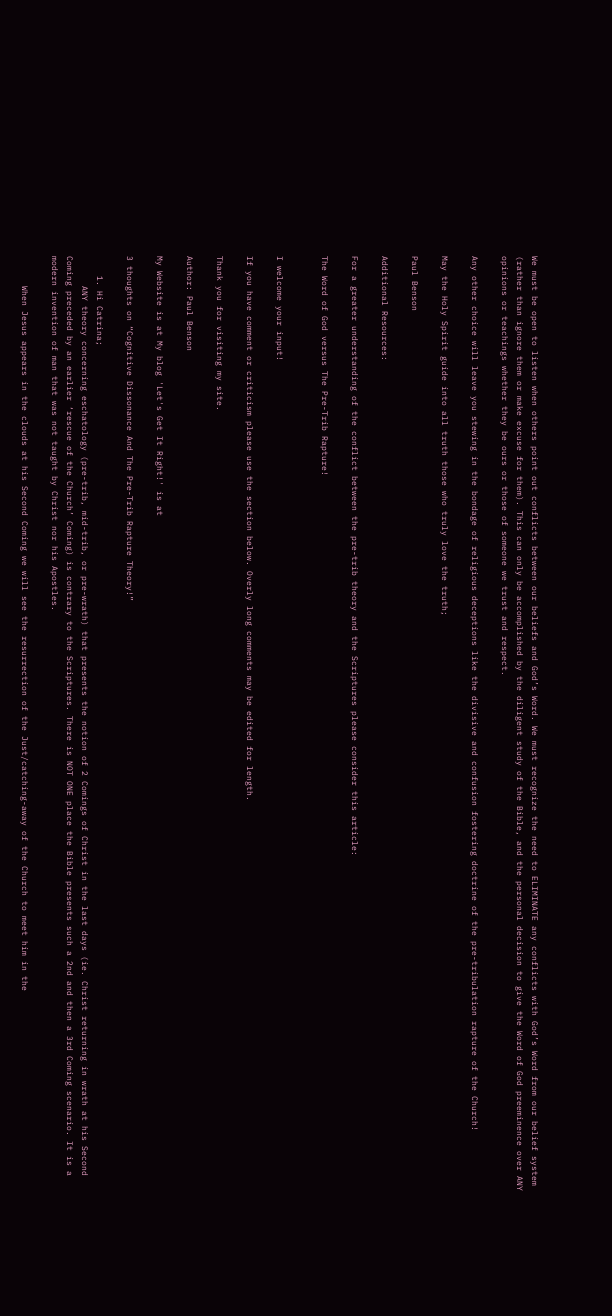We must be open to listen when others point out conflicts between our beliefs and God’s Word. We must recognize the need to ELIMINATE any conflicts with God’s Word from our belief system (rather than ignore them or make excuse for them). This can only be accomplished by the diligent study of the Bible, and the personal decision to give the Word of God preeminence over ANY opinions or teachings whether they be ours or those of someone we trust and respect.

Any other choice will leave you stewing in the bondage of religious deceptions like the divisive and confusion fostering doctrine of the pre-tribulation rapture of the Church!

May the Holy Spirit guide into all truth those who truly love the truth;

Paul Benson

Additional Resources:

For a greater understanding of the conflict between the pre-trib theory and the Scriptures please consider this article:

The Word of God versus The Pre-Trib Rapture!


I welcome your input!

If you have comment or criticism please use the section below. Overly long comments may be edited for length.

Thank you for visiting my site.

Author: Paul Benson

My Website is at My blog 'Let's Get It Right!' is at

3 thoughts on “Cognitive Dissonance And The Pre-Trib Rapture Theory!”

    1. Hi Catrina;
      ANY theory concerning eschatology (pre-trib, mid-trib, or pre-wrath) that presents the notion of 2 Comings of Christ in the last days (ie. Christ returning in wrath at his Second Coming preceded by an earlier ‘rescue of the Church’ Coming) is contrary to the Scriptures. There is NOT ONE place the Bible presents such a 2nd and then a 3rd Coming scenario. It is a modern invention of man that was not taught by Christ nor his Apostles.

      When Jesus appears in the clouds at his Second Coming we will see the resurrection of the Just/catching-away of the Church to meet him in the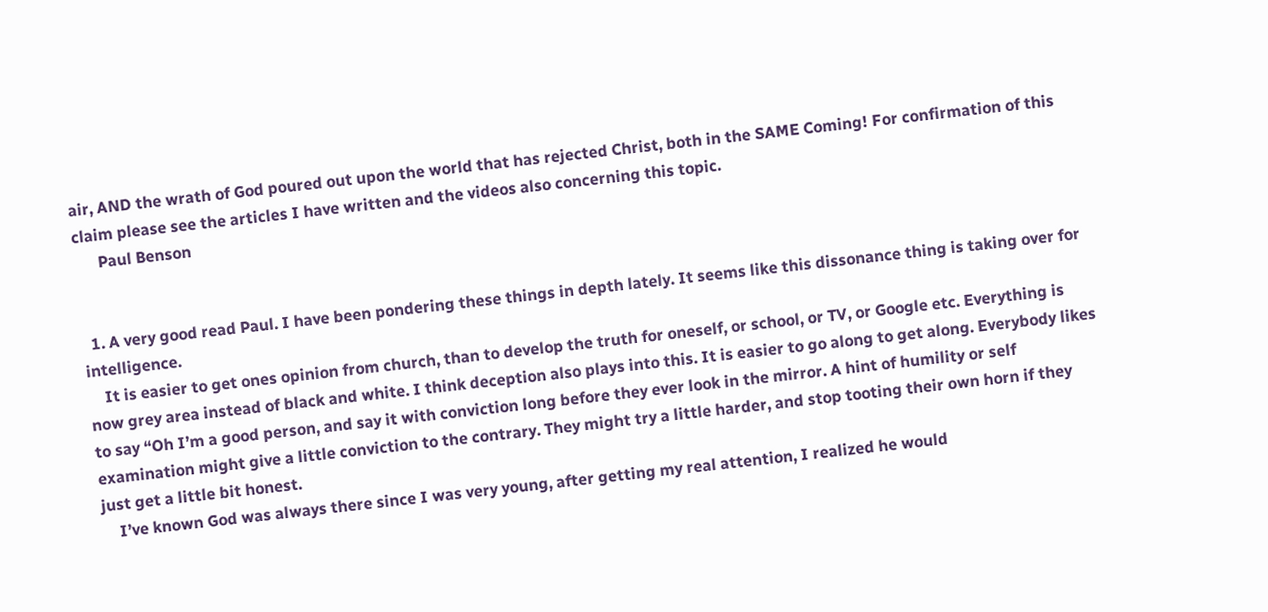air, AND the wrath of God poured out upon the world that has rejected Christ, both in the SAME Coming! For confirmation of this claim please see the articles I have written and the videos also concerning this topic.
      Paul Benson


  1. A very good read Paul. I have been pondering these things in depth lately. It seems like this dissonance thing is taking over for intelligence.
    It is easier to get ones opinion from church, than to develop the truth for oneself, or school, or TV, or Google etc. Everything is now grey area instead of black and white. I think deception also plays into this. It is easier to go along to get along. Everybody likes to say “Oh I’m a good person, and say it with conviction long before they ever look in the mirror. A hint of humility or self examination might give a little conviction to the contrary. They might try a little harder, and stop tooting their own horn if they just get a little bit honest.
    I’ve known God was always there since I was very young, after getting my real attention, I realized he would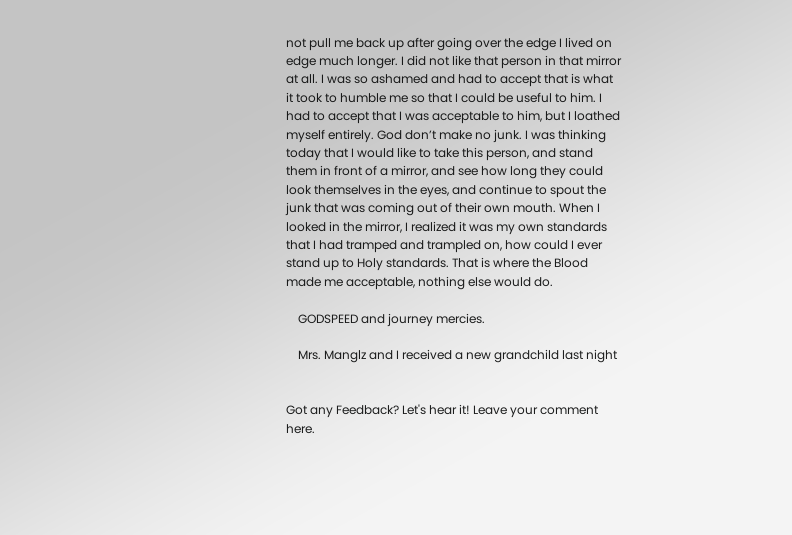not pull me back up after going over the edge I lived on edge much longer. I did not like that person in that mirror at all. I was so ashamed and had to accept that is what it took to humble me so that I could be useful to him. I had to accept that I was acceptable to him, but I loathed myself entirely. God don’t make no junk. I was thinking today that I would like to take this person, and stand them in front of a mirror, and see how long they could look themselves in the eyes, and continue to spout the junk that was coming out of their own mouth. When I looked in the mirror, I realized it was my own standards that I had tramped and trampled on, how could I ever stand up to Holy standards. That is where the Blood made me acceptable, nothing else would do.

    GODSPEED and journey mercies.

    Mrs. Manglz and I received a new grandchild last night


Got any Feedback? Let's hear it! Leave your comment here.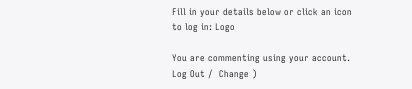Fill in your details below or click an icon to log in: Logo

You are commenting using your account. Log Out /  Change )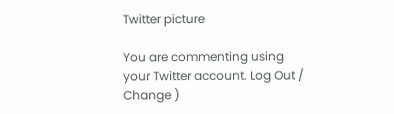Twitter picture

You are commenting using your Twitter account. Log Out /  Change )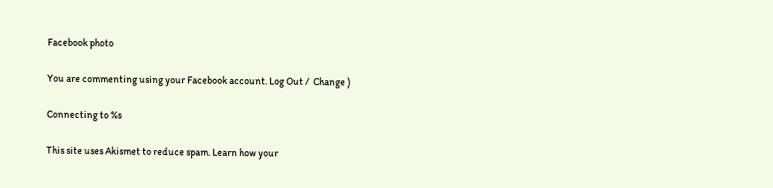Facebook photo

You are commenting using your Facebook account. Log Out /  Change )

Connecting to %s

This site uses Akismet to reduce spam. Learn how your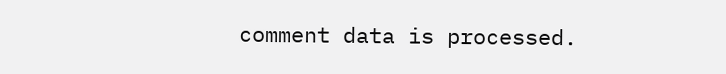comment data is processed.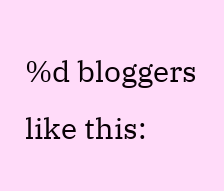%d bloggers like this: